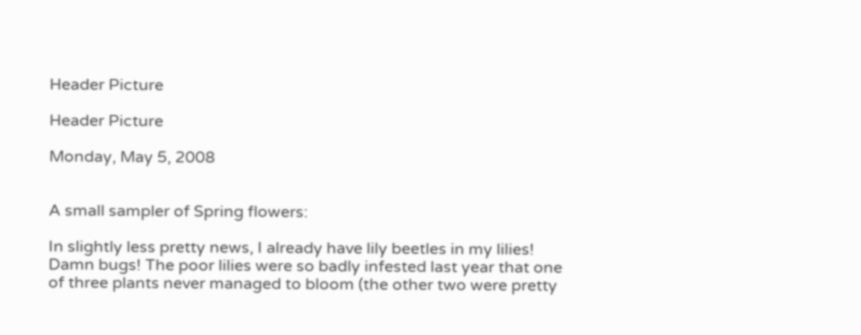Header Picture

Header Picture

Monday, May 5, 2008


A small sampler of Spring flowers:

In slightly less pretty news, I already have lily beetles in my lilies! Damn bugs! The poor lilies were so badly infested last year that one of three plants never managed to bloom (the other two were pretty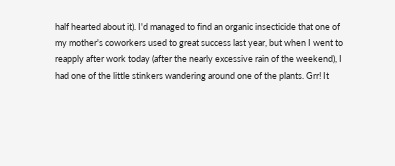half hearted about it). I'd managed to find an organic insecticide that one of my mother's coworkers used to great success last year, but when I went to reapply after work today (after the nearly excessive rain of the weekend), I had one of the little stinkers wandering around one of the plants. Grr! It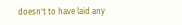doesn't to have laid any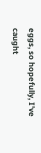eggs, so hopefully, I've caught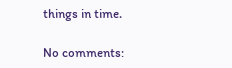things in time.

No comments: